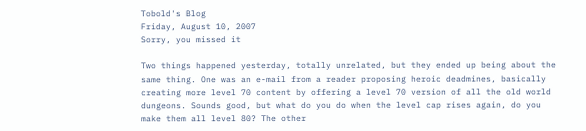Tobold's Blog
Friday, August 10, 2007
Sorry, you missed it

Two things happened yesterday, totally unrelated, but they ended up being about the same thing. One was an e-mail from a reader proposing heroic deadmines, basically creating more level 70 content by offering a level 70 version of all the old world dungeons. Sounds good, but what do you do when the level cap rises again, do you make them all level 80? The other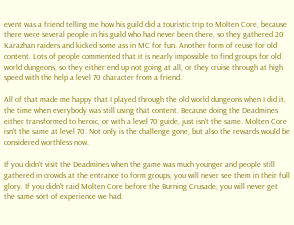event was a friend telling me how his guild did a touristic trip to Molten Core, because there were several people in his guild who had never been there, so they gathered 20 Karazhan raiders and kicked some ass in MC for fun. Another form of reuse for old content. Lots of people commented that it is nearly impossible to find groups for old world dungeons, so they either end up not going at all, or they cruise through at high speed with the help a level 70 character from a friend.

All of that made me happy that I played through the old world dungeons when I did it, the time when everybody was still using that content. Because doing the Deadmines either transformed to heroic, or with a level 70 guide, just isn't the same. Molten Core isn't the same at level 70. Not only is the challenge gone, but also the rewards would be considered worthless now.

If you didn't visit the Deadmines when the game was much younger and people still gathered in crowds at the entrance to form groups, you will never see them in their full glory. If you didn't raid Molten Core before the Burning Crusade, you will never get the same sort of experience we had.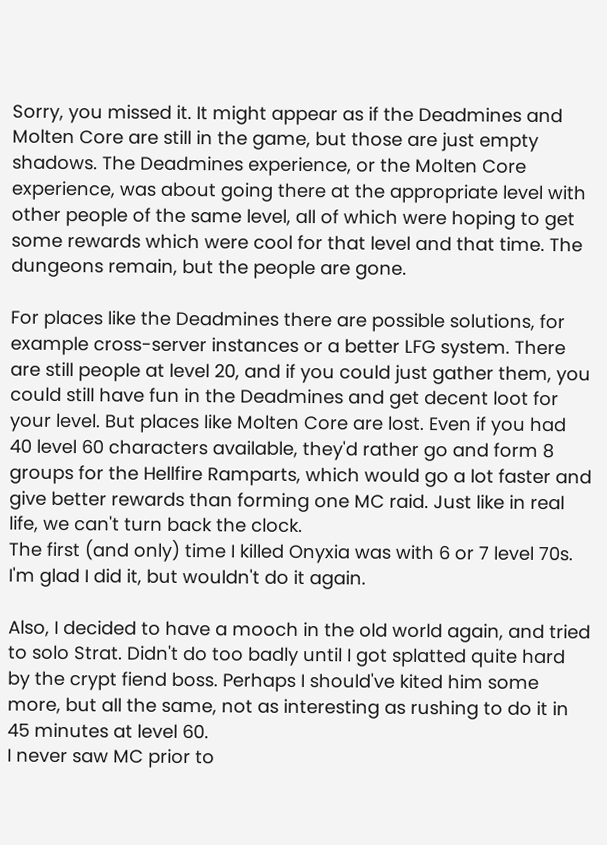Sorry, you missed it. It might appear as if the Deadmines and Molten Core are still in the game, but those are just empty shadows. The Deadmines experience, or the Molten Core experience, was about going there at the appropriate level with other people of the same level, all of which were hoping to get some rewards which were cool for that level and that time. The dungeons remain, but the people are gone.

For places like the Deadmines there are possible solutions, for example cross-server instances or a better LFG system. There are still people at level 20, and if you could just gather them, you could still have fun in the Deadmines and get decent loot for your level. But places like Molten Core are lost. Even if you had 40 level 60 characters available, they'd rather go and form 8 groups for the Hellfire Ramparts, which would go a lot faster and give better rewards than forming one MC raid. Just like in real life, we can't turn back the clock.
The first (and only) time I killed Onyxia was with 6 or 7 level 70s. I'm glad I did it, but wouldn't do it again.

Also, I decided to have a mooch in the old world again, and tried to solo Strat. Didn't do too badly until I got splatted quite hard by the crypt fiend boss. Perhaps I should've kited him some more, but all the same, not as interesting as rushing to do it in 45 minutes at level 60.
I never saw MC prior to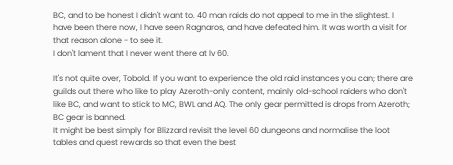BC, and to be honest I didn't want to. 40 man raids do not appeal to me in the slightest. I have been there now, I have seen Ragnaros, and have defeated him. It was worth a visit for that reason alone - to see it.
I don't lament that I never went there at lv 60.

It's not quite over, Tobold. If you want to experience the old raid instances you can; there are guilds out there who like to play Azeroth-only content, mainly old-school raiders who don't like BC, and want to stick to MC, BWL and AQ. The only gear permitted is drops from Azeroth; BC gear is banned.
It might be best simply for Blizzard revisit the level 60 dungeons and normalise the loot tables and quest rewards so that even the best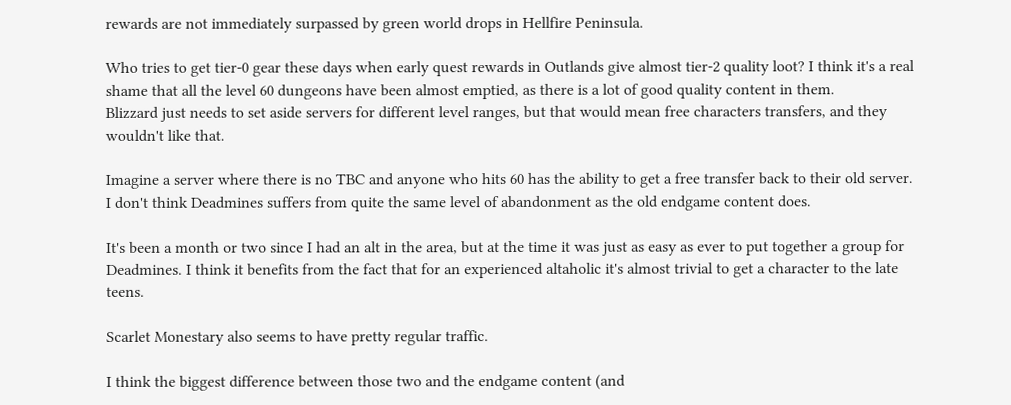rewards are not immediately surpassed by green world drops in Hellfire Peninsula.

Who tries to get tier-0 gear these days when early quest rewards in Outlands give almost tier-2 quality loot? I think it's a real shame that all the level 60 dungeons have been almost emptied, as there is a lot of good quality content in them.
Blizzard just needs to set aside servers for different level ranges, but that would mean free characters transfers, and they wouldn't like that.

Imagine a server where there is no TBC and anyone who hits 60 has the ability to get a free transfer back to their old server.
I don't think Deadmines suffers from quite the same level of abandonment as the old endgame content does.

It's been a month or two since I had an alt in the area, but at the time it was just as easy as ever to put together a group for Deadmines. I think it benefits from the fact that for an experienced altaholic it's almost trivial to get a character to the late teens.

Scarlet Monestary also seems to have pretty regular traffic.

I think the biggest difference between those two and the endgame content (and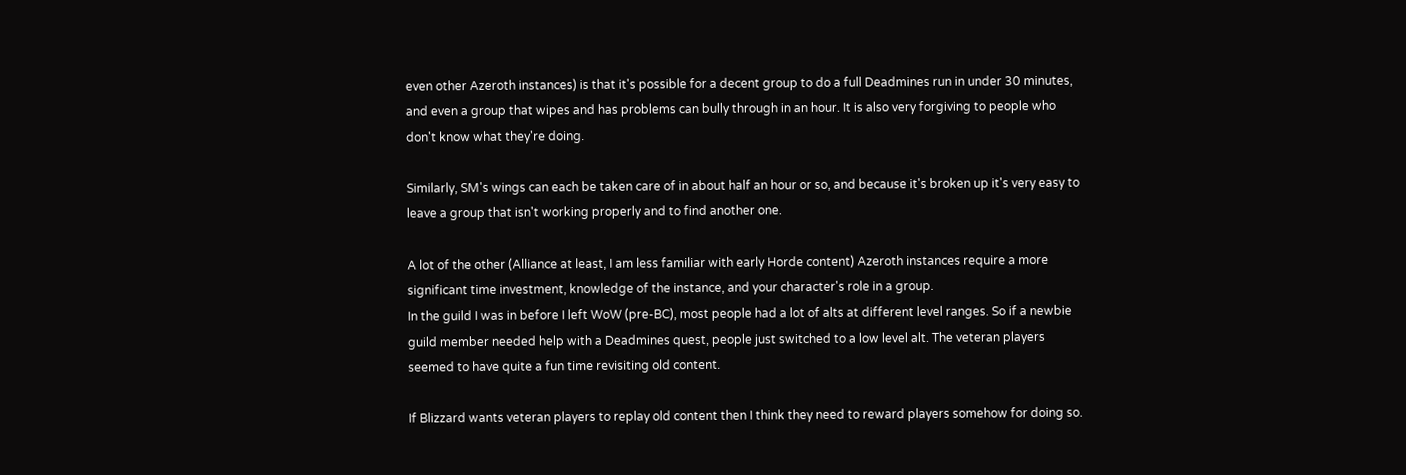even other Azeroth instances) is that it's possible for a decent group to do a full Deadmines run in under 30 minutes, and even a group that wipes and has problems can bully through in an hour. It is also very forgiving to people who don't know what they're doing.

Similarly, SM's wings can each be taken care of in about half an hour or so, and because it's broken up it's very easy to leave a group that isn't working properly and to find another one.

A lot of the other (Alliance at least, I am less familiar with early Horde content) Azeroth instances require a more significant time investment, knowledge of the instance, and your character's role in a group.
In the guild I was in before I left WoW (pre-BC), most people had a lot of alts at different level ranges. So if a newbie guild member needed help with a Deadmines quest, people just switched to a low level alt. The veteran players seemed to have quite a fun time revisiting old content.

If Blizzard wants veteran players to replay old content then I think they need to reward players somehow for doing so.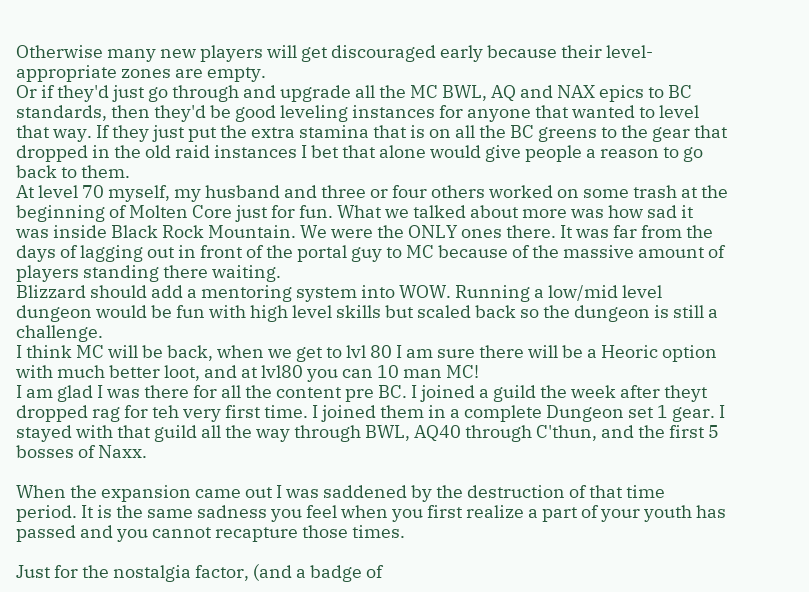Otherwise many new players will get discouraged early because their level-appropriate zones are empty.
Or if they'd just go through and upgrade all the MC BWL, AQ and NAX epics to BC standards, then they'd be good leveling instances for anyone that wanted to level that way. If they just put the extra stamina that is on all the BC greens to the gear that dropped in the old raid instances I bet that alone would give people a reason to go back to them.
At level 70 myself, my husband and three or four others worked on some trash at the beginning of Molten Core just for fun. What we talked about more was how sad it was inside Black Rock Mountain. We were the ONLY ones there. It was far from the days of lagging out in front of the portal guy to MC because of the massive amount of players standing there waiting.
Blizzard should add a mentoring system into WOW. Running a low/mid level dungeon would be fun with high level skills but scaled back so the dungeon is still a challenge.
I think MC will be back, when we get to lvl 80 I am sure there will be a Heoric option with much better loot, and at lvl80 you can 10 man MC!
I am glad I was there for all the content pre BC. I joined a guild the week after theyt dropped rag for teh very first time. I joined them in a complete Dungeon set 1 gear. I stayed with that guild all the way through BWL, AQ40 through C'thun, and the first 5 bosses of Naxx.

When the expansion came out I was saddened by the destruction of that time period. It is the same sadness you feel when you first realize a part of your youth has passed and you cannot recapture those times.

Just for the nostalgia factor, (and a badge of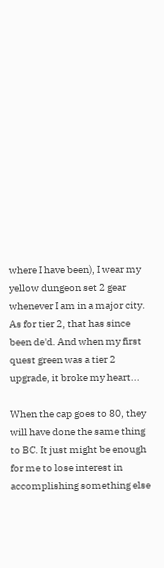where I have been), I wear my yellow dungeon set 2 gear whenever I am in a major city. As for tier 2, that has since been de'd. And when my first quest green was a tier 2 upgrade, it broke my heart...

When the cap goes to 80, they will have done the same thing to BC. It just might be enough for me to lose interest in accomplishing something else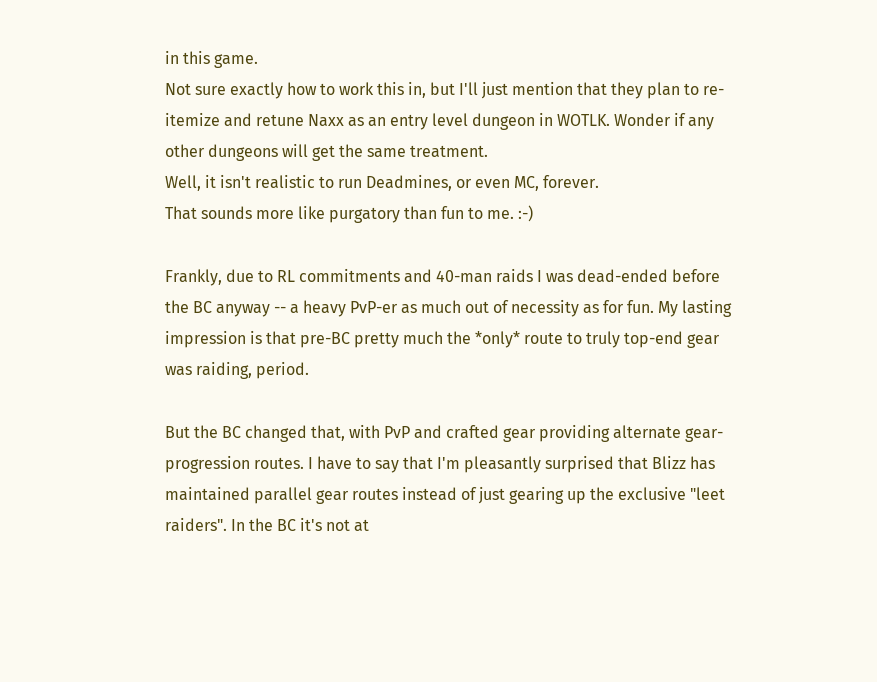in this game.
Not sure exactly how to work this in, but I'll just mention that they plan to re-itemize and retune Naxx as an entry level dungeon in WOTLK. Wonder if any other dungeons will get the same treatment.
Well, it isn't realistic to run Deadmines, or even MC, forever.
That sounds more like purgatory than fun to me. :-)

Frankly, due to RL commitments and 40-man raids I was dead-ended before the BC anyway -- a heavy PvP-er as much out of necessity as for fun. My lasting impression is that pre-BC pretty much the *only* route to truly top-end gear was raiding, period.

But the BC changed that, with PvP and crafted gear providing alternate gear-progression routes. I have to say that I'm pleasantly surprised that Blizz has maintained parallel gear routes instead of just gearing up the exclusive "leet raiders". In the BC it's not at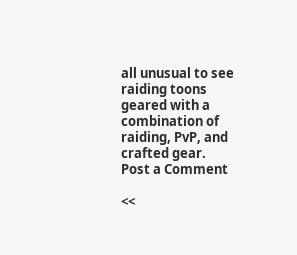all unusual to see raiding toons geared with a combination of raiding, PvP, and crafted gear.
Post a Comment

<<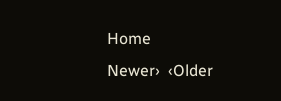Home
Newer›  ‹Older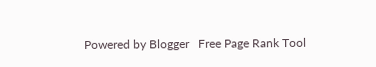Powered by Blogger   Free Page Rank Tool